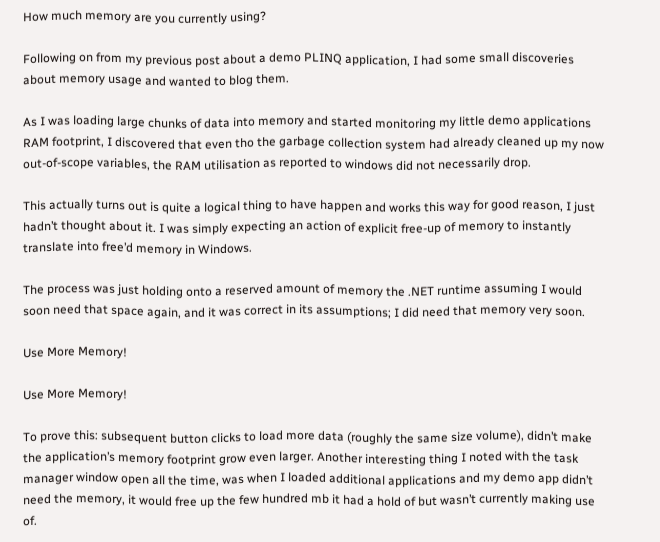How much memory are you currently using?

Following on from my previous post about a demo PLINQ application, I had some small discoveries about memory usage and wanted to blog them.

As I was loading large chunks of data into memory and started monitoring my little demo applications RAM footprint, I discovered that even tho the garbage collection system had already cleaned up my now out-of-scope variables, the RAM utilisation as reported to windows did not necessarily drop.

This actually turns out is quite a logical thing to have happen and works this way for good reason, I just hadn’t thought about it. I was simply expecting an action of explicit free-up of memory to instantly translate into free’d memory in Windows.

The process was just holding onto a reserved amount of memory the .NET runtime assuming I would soon need that space again, and it was correct in its assumptions; I did need that memory very soon.

Use More Memory!

Use More Memory!

To prove this: subsequent button clicks to load more data (roughly the same size volume), didn’t make the application’s memory footprint grow even larger. Another interesting thing I noted with the task manager window open all the time, was when I loaded additional applications and my demo app didn’t need the memory, it would free up the few hundred mb it had a hold of but wasn’t currently making use of.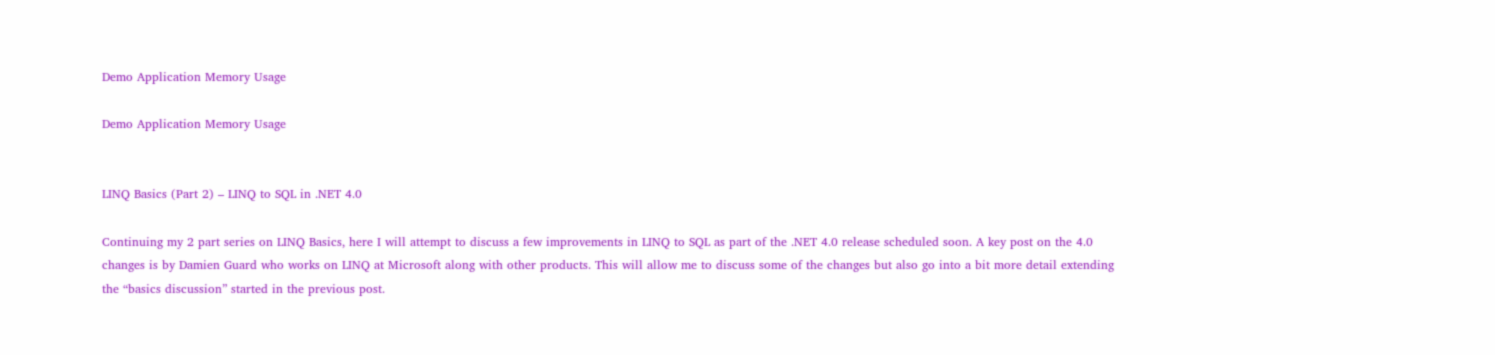Demo Application Memory Usage

Demo Application Memory Usage


LINQ Basics (Part 2) – LINQ to SQL in .NET 4.0

Continuing my 2 part series on LINQ Basics, here I will attempt to discuss a few improvements in LINQ to SQL as part of the .NET 4.0 release scheduled soon. A key post on the 4.0 changes is by Damien Guard who works on LINQ at Microsoft along with other products. This will allow me to discuss some of the changes but also go into a bit more detail extending the “basics discussion” started in the previous post.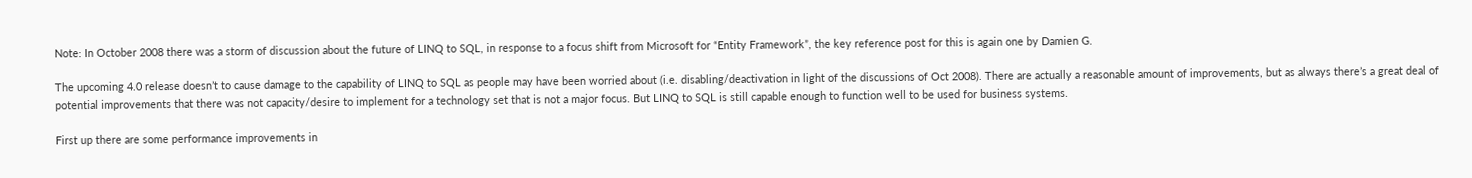Note: In October 2008 there was a storm of discussion about the future of LINQ to SQL, in response to a focus shift from Microsoft for “Entity Framework”, the key reference post for this is again one by Damien G.

The upcoming 4.0 release doesn’t to cause damage to the capability of LINQ to SQL as people may have been worried about (i.e. disabling/deactivation in light of the discussions of Oct 2008). There are actually a reasonable amount of improvements, but as always there’s a great deal of potential improvements that there was not capacity/desire to implement for a technology set that is not a major focus. But LINQ to SQL is still capable enough to function well to be used for business systems.

First up there are some performance improvements in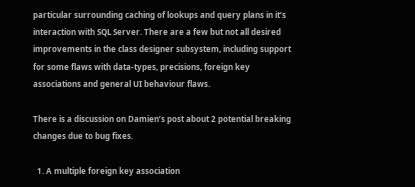particular surrounding caching of lookups and query plans in it’s interaction with SQL Server. There are a few but not all desired improvements in the class designer subsystem, including support for some flaws with data-types, precisions, foreign key associations and general UI behaviour flaws.

There is a discussion on Damien’s post about 2 potential breaking changes due to bug fixes.

  1. A multiple foreign key association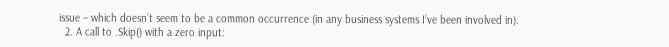issue – which doesn’t seem to be a common occurrence (in any business systems I’ve been involved in).
  2. A call to .Skip() with a zero input: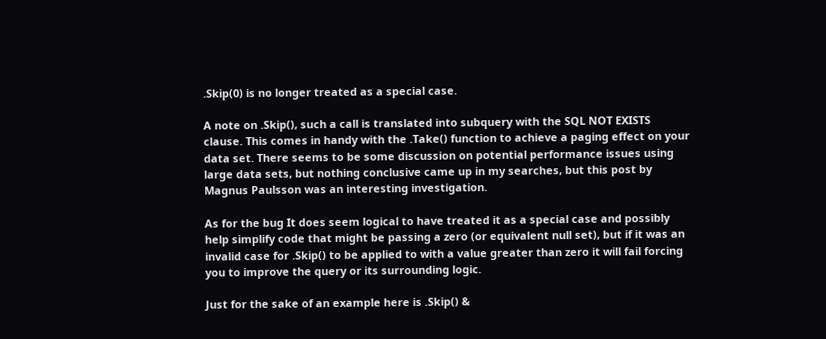.Skip(0) is no longer treated as a special case.

A note on .Skip(), such a call is translated into subquery with the SQL NOT EXISTS clause. This comes in handy with the .Take() function to achieve a paging effect on your data set. There seems to be some discussion on potential performance issues using large data sets, but nothing conclusive came up in my searches, but this post by Magnus Paulsson was an interesting investigation.

As for the bug It does seem logical to have treated it as a special case and possibly help simplify code that might be passing a zero (or equivalent null set), but if it was an invalid case for .Skip() to be applied to with a value greater than zero it will fail forcing you to improve the query or its surrounding logic.

Just for the sake of an example here is .Skip() &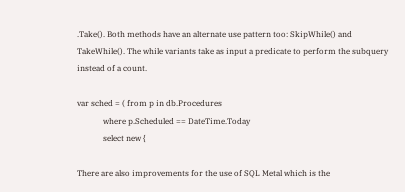.Take(). Both methods have an alternate use pattern too: SkipWhile() and TakeWhile(). The while variants take as input a predicate to perform the subquery instead of a count.

var sched = ( from p in db.Procedures
             where p.Scheduled == DateTime.Today
             select new {

There are also improvements for the use of SQL Metal which is the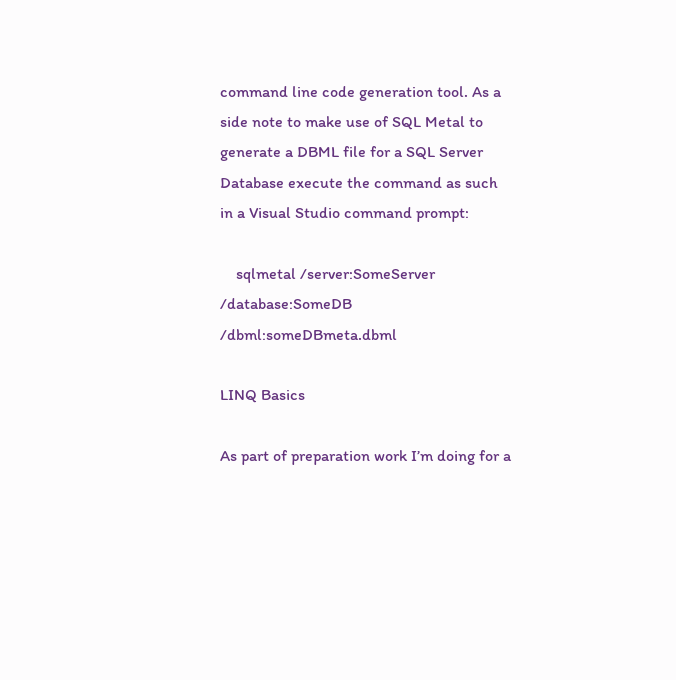command line code generation tool. As a side note to make use of SQL Metal to generate a DBML file for a SQL Server Database execute the command as such in a Visual Studio command prompt:

    sqlmetal /server:SomeServer /database:SomeDB /dbml:someDBmeta.dbml

LINQ Basics

As part of preparation work I’m doing for a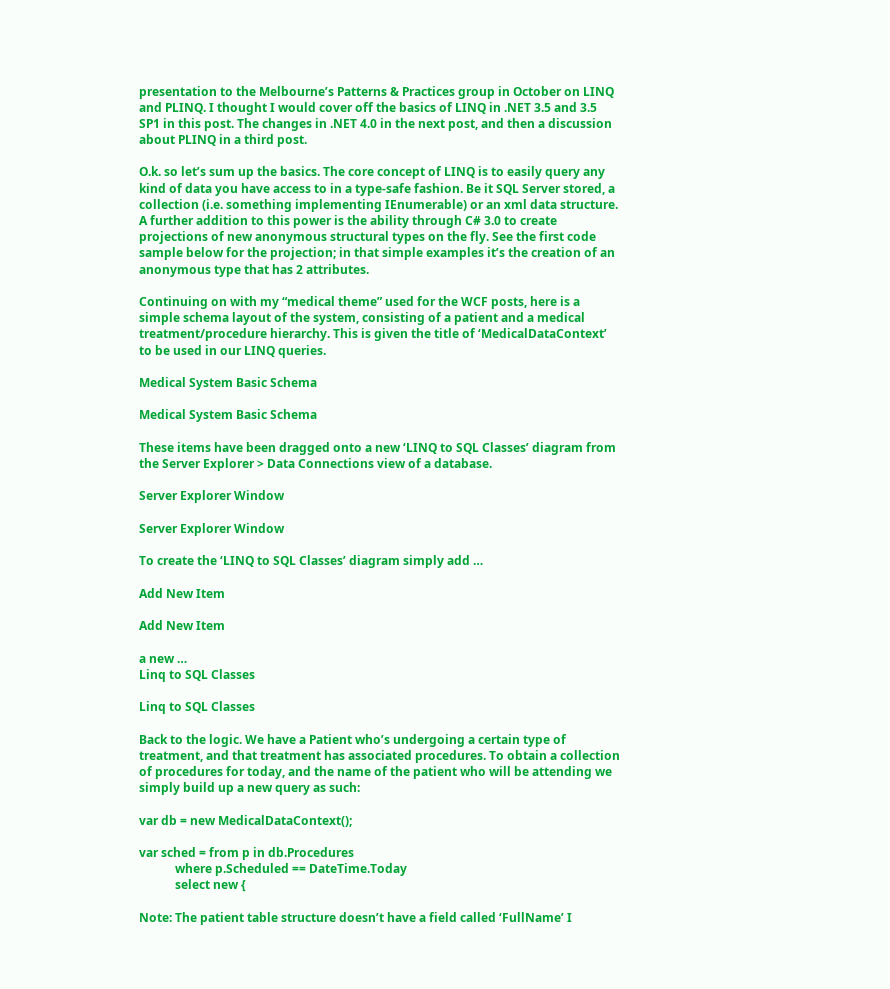presentation to the Melbourne’s Patterns & Practices group in October on LINQ and PLINQ. I thought I would cover off the basics of LINQ in .NET 3.5 and 3.5 SP1 in this post. The changes in .NET 4.0 in the next post, and then a discussion about PLINQ in a third post.

O.k. so let’s sum up the basics. The core concept of LINQ is to easily query any kind of data you have access to in a type-safe fashion. Be it SQL Server stored, a collection (i.e. something implementing IEnumerable) or an xml data structure. A further addition to this power is the ability through C# 3.0 to create projections of new anonymous structural types on the fly. See the first code sample below for the projection; in that simple examples it’s the creation of an anonymous type that has 2 attributes.

Continuing on with my “medical theme” used for the WCF posts, here is a simple schema layout of the system, consisting of a patient and a medical treatment/procedure hierarchy. This is given the title of ‘MedicalDataContext’ to be used in our LINQ queries.

Medical System Basic Schema

Medical System Basic Schema

These items have been dragged onto a new ‘LINQ to SQL Classes’ diagram from the Server Explorer > Data Connections view of a database.

Server Explorer Window

Server Explorer Window

To create the ‘LINQ to SQL Classes’ diagram simply add …

Add New Item

Add New Item

a new …
Linq to SQL Classes

Linq to SQL Classes

Back to the logic. We have a Patient who’s undergoing a certain type of treatment, and that treatment has associated procedures. To obtain a collection of procedures for today, and the name of the patient who will be attending we simply build up a new query as such:

var db = new MedicalDataContext();

var sched = from p in db.Procedures
            where p.Scheduled == DateTime.Today
            select new {

Note: The patient table structure doesn’t have a field called ‘FullName’ I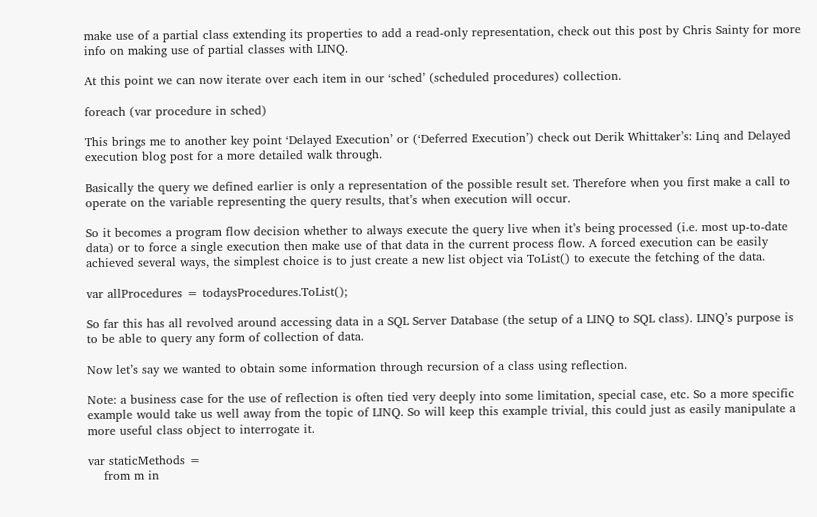make use of a partial class extending its properties to add a read-only representation, check out this post by Chris Sainty for more info on making use of partial classes with LINQ.

At this point we can now iterate over each item in our ‘sched’ (scheduled procedures) collection.

foreach (var procedure in sched)

This brings me to another key point ‘Delayed Execution’ or (‘Deferred Execution’) check out Derik Whittaker’s: Linq and Delayed execution blog post for a more detailed walk through.

Basically the query we defined earlier is only a representation of the possible result set. Therefore when you first make a call to operate on the variable representing the query results, that’s when execution will occur.

So it becomes a program flow decision whether to always execute the query live when it’s being processed (i.e. most up-to-date data) or to force a single execution then make use of that data in the current process flow. A forced execution can be easily achieved several ways, the simplest choice is to just create a new list object via ToList() to execute the fetching of the data.

var allProcedures = todaysProcedures.ToList();

So far this has all revolved around accessing data in a SQL Server Database (the setup of a LINQ to SQL class). LINQ’s purpose is to be able to query any form of collection of data.

Now let’s say we wanted to obtain some information through recursion of a class using reflection.

Note: a business case for the use of reflection is often tied very deeply into some limitation, special case, etc. So a more specific example would take us well away from the topic of LINQ. So will keep this example trivial, this could just as easily manipulate a more useful class object to interrogate it.

var staticMethods =
    from m in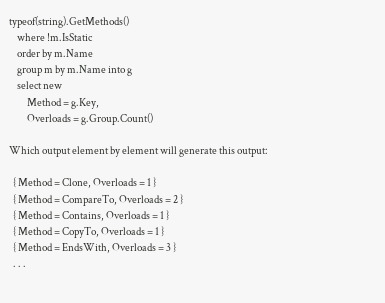typeof(string).GetMethods()
    where !m.IsStatic
    order by m.Name
    group m by m.Name into g
    select new
         Method = g.Key,
         Overloads = g.Group.Count()

Which output element by element will generate this output:

  { Method = Clone, Overloads = 1 }
  { Method = CompareTo, Overloads = 2 }
  { Method = Contains, Overloads = 1 }
  { Method = CopyTo, Overloads = 1 }
  { Method = EndsWith, Overloads = 3 }
  . . .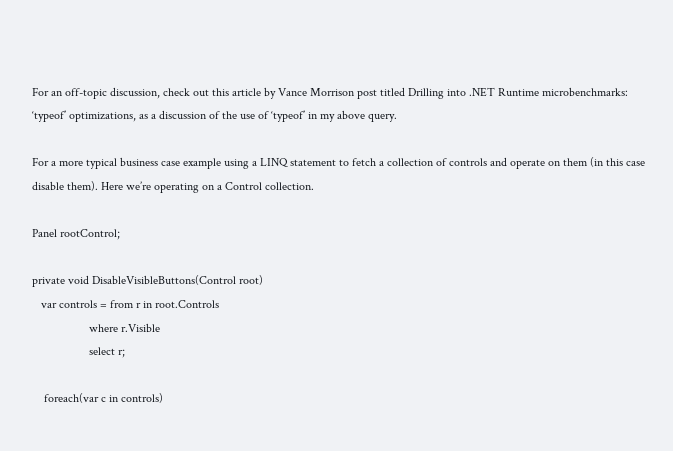For an off-topic discussion, check out this article by Vance Morrison post titled Drilling into .NET Runtime microbenchmarks: ‘typeof’ optimizations, as a discussion of the use of ‘typeof’ in my above query.

For a more typical business case example using a LINQ statement to fetch a collection of controls and operate on them (in this case disable them). Here we’re operating on a Control collection.

Panel rootControl;

private void DisableVisibleButtons(Control root)
   var controls = from r in root.Controls
                   where r.Visible
                   select r;

    foreach(var c in controls)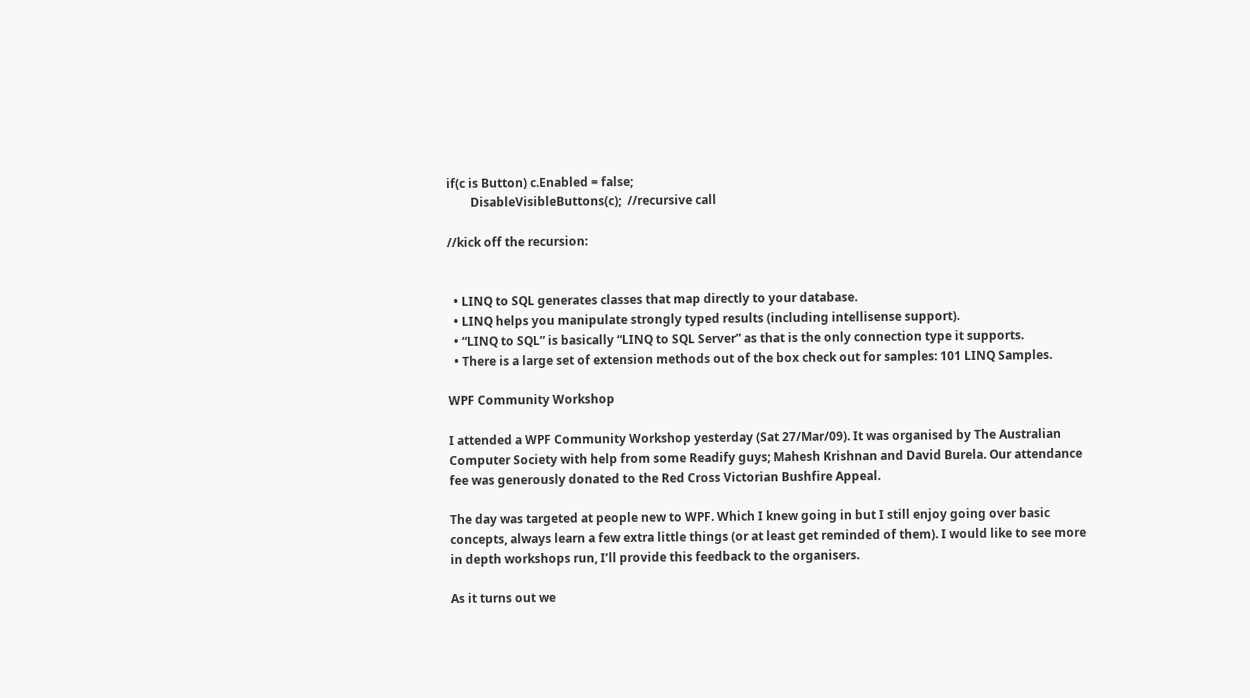if(c is Button) c.Enabled = false;
        DisableVisibleButtons(c);  //recursive call

//kick off the recursion:


  • LINQ to SQL generates classes that map directly to your database.
  • LINQ helps you manipulate strongly typed results (including intellisense support).
  • “LINQ to SQL” is basically “LINQ to SQL Server” as that is the only connection type it supports.
  • There is a large set of extension methods out of the box check out for samples: 101 LINQ Samples.

WPF Community Workshop

I attended a WPF Community Workshop yesterday (Sat 27/Mar/09). It was organised by The Australian Computer Society with help from some Readify guys; Mahesh Krishnan and David Burela. Our attendance fee was generously donated to the Red Cross Victorian Bushfire Appeal.

The day was targeted at people new to WPF. Which I knew going in but I still enjoy going over basic concepts, always learn a few extra little things (or at least get reminded of them). I would like to see more in depth workshops run, I’ll provide this feedback to the organisers.

As it turns out we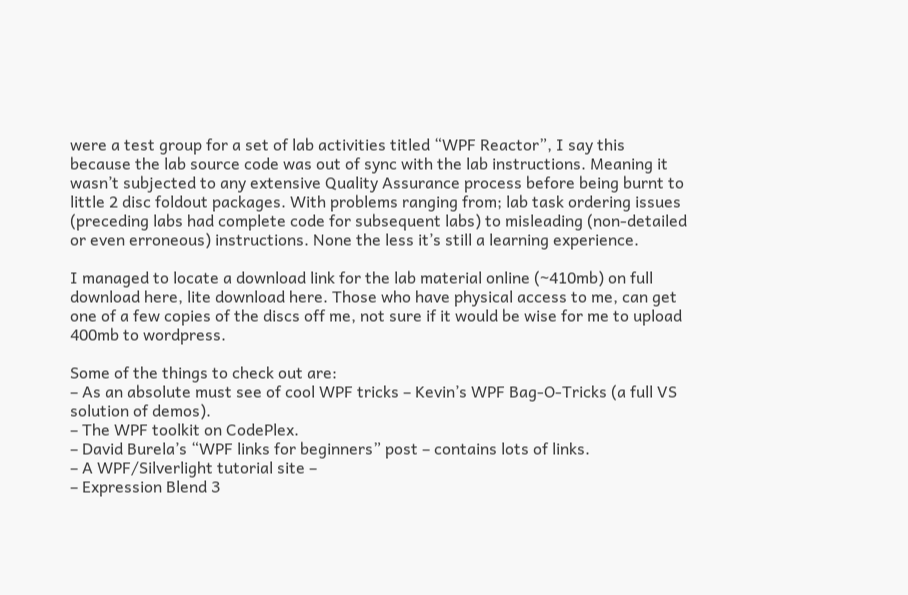were a test group for a set of lab activities titled “WPF Reactor”, I say this because the lab source code was out of sync with the lab instructions. Meaning it wasn’t subjected to any extensive Quality Assurance process before being burnt to little 2 disc foldout packages. With problems ranging from; lab task ordering issues (preceding labs had complete code for subsequent labs) to misleading (non-detailed or even erroneous) instructions. None the less it’s still a learning experience.

I managed to locate a download link for the lab material online (~410mb) on full download here, lite download here. Those who have physical access to me, can get one of a few copies of the discs off me, not sure if it would be wise for me to upload 400mb to wordpress.

Some of the things to check out are:
– As an absolute must see of cool WPF tricks – Kevin’s WPF Bag-O-Tricks (a full VS solution of demos).
– The WPF toolkit on CodePlex.
– David Burela’s “WPF links for beginners” post – contains lots of links.
– A WPF/Silverlight tutorial site –
– Expression Blend 3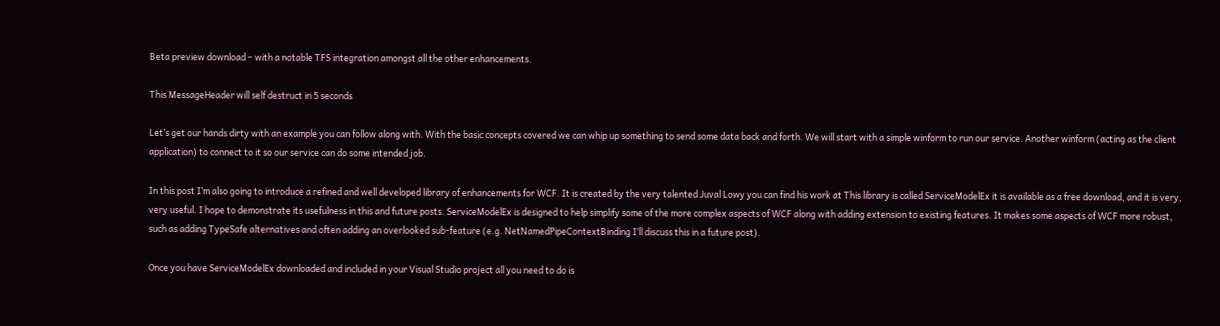Beta preview download – with a notable TFS integration amongst all the other enhancements.

This MessageHeader will self destruct in 5 seconds

Let’s get our hands dirty with an example you can follow along with. With the basic concepts covered we can whip up something to send some data back and forth. We will start with a simple winform to run our service. Another winform (acting as the client application) to connect to it so our service can do some intended job.

In this post I’m also going to introduce a refined and well developed library of enhancements for WCF. It is created by the very talented Juval Lowy you can find his work at This library is called ServiceModelEx it is available as a free download, and it is very, very useful. I hope to demonstrate its usefulness in this and future posts. ServiceModelEx is designed to help simplify some of the more complex aspects of WCF along with adding extension to existing features. It makes some aspects of WCF more robust, such as adding TypeSafe alternatives and often adding an overlooked sub-feature (e.g. NetNamedPipeContextBinding I’ll discuss this in a future post).

Once you have ServiceModelEx downloaded and included in your Visual Studio project all you need to do is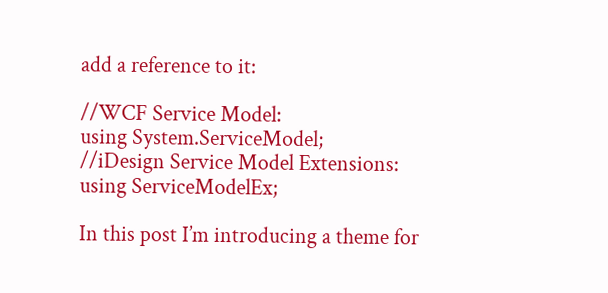add a reference to it:

//WCF Service Model:
using System.ServiceModel;
//iDesign Service Model Extensions:
using ServiceModelEx;

In this post I’m introducing a theme for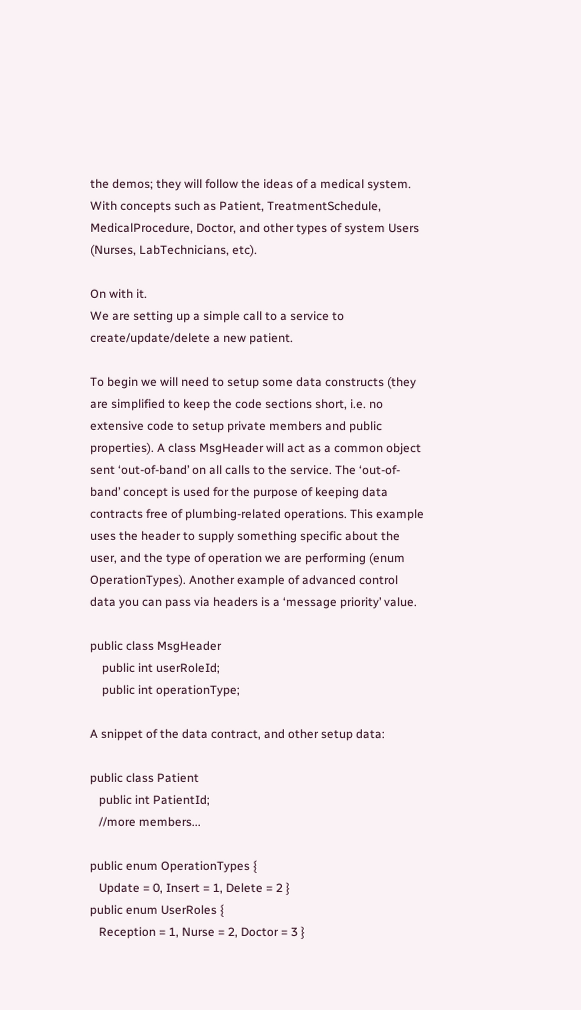the demos; they will follow the ideas of a medical system. With concepts such as Patient, TreatmentSchedule, MedicalProcedure, Doctor, and other types of system Users (Nurses, LabTechnicians, etc).

On with it.
We are setting up a simple call to a service to create/update/delete a new patient.

To begin we will need to setup some data constructs (they are simplified to keep the code sections short, i.e. no extensive code to setup private members and public properties). A class MsgHeader will act as a common object sent ‘out-of-band’ on all calls to the service. The ‘out-of-band’ concept is used for the purpose of keeping data contracts free of plumbing-related operations. This example uses the header to supply something specific about the user, and the type of operation we are performing (enum OperationTypes). Another example of advanced control data you can pass via headers is a ‘message priority’ value.

public class MsgHeader
    public int userRoleId;
    public int operationType;

A snippet of the data contract, and other setup data:

public class Patient
   public int PatientId;
   //more members...

public enum OperationTypes {
   Update = 0, Insert = 1, Delete = 2 }
public enum UserRoles {
   Reception = 1, Nurse = 2, Doctor = 3 }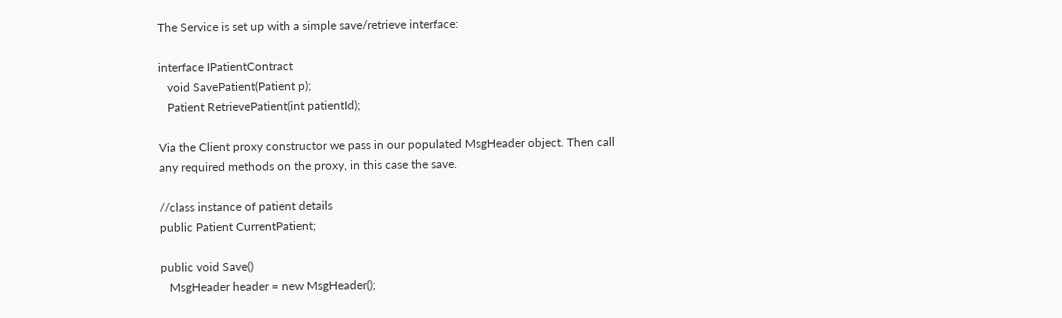The Service is set up with a simple save/retrieve interface:

interface IPatientContract
   void SavePatient(Patient p);
   Patient RetrievePatient(int patientId);

Via the Client proxy constructor we pass in our populated MsgHeader object. Then call any required methods on the proxy, in this case the save.

//class instance of patient details
public Patient CurrentPatient;

public void Save()
   MsgHeader header = new MsgHeader();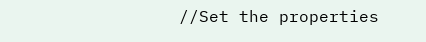//Set the properties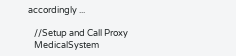accordingly ...

   //Setup and Call Proxy
   MedicalSystem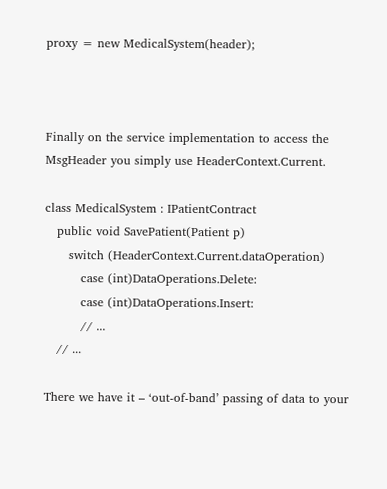proxy = new MedicalSystem(header);



Finally on the service implementation to access the MsgHeader you simply use HeaderContext.Current.

class MedicalSystem : IPatientContract
   public void SavePatient(Patient p)
      switch (HeaderContext.Current.dataOperation)
         case (int)DataOperations.Delete:
         case (int)DataOperations.Insert:
         // ...
   // ...

There we have it – ‘out-of-band’ passing of data to your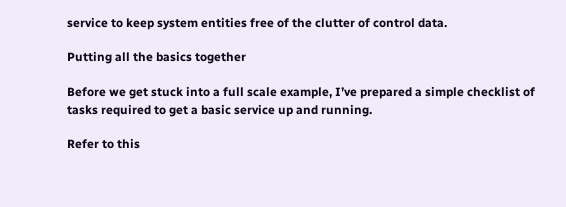service to keep system entities free of the clutter of control data.

Putting all the basics together

Before we get stuck into a full scale example, I’ve prepared a simple checklist of tasks required to get a basic service up and running.

Refer to this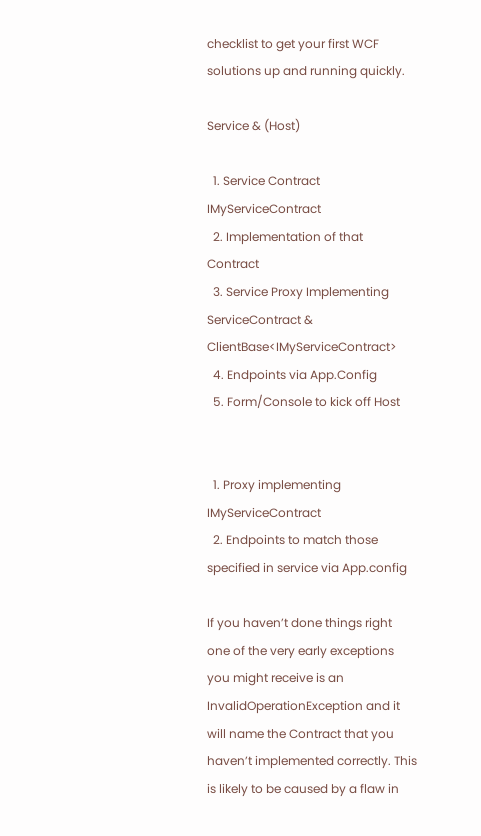checklist to get your first WCF solutions up and running quickly.

Service & (Host)

  1. Service Contract IMyServiceContract
  2. Implementation of that Contract
  3. Service Proxy Implementing ServiceContract & ClientBase<IMyServiceContract>
  4. Endpoints via App.Config
  5. Form/Console to kick off Host


  1. Proxy implementing IMyServiceContract
  2. Endpoints to match those specified in service via App.config

If you haven’t done things right one of the very early exceptions you might receive is an InvalidOperationException and it will name the Contract that you haven’t implemented correctly. This is likely to be caused by a flaw in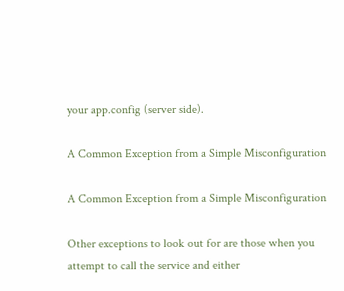your app.config (server side).

A Common Exception from a Simple Misconfiguration

A Common Exception from a Simple Misconfiguration

Other exceptions to look out for are those when you attempt to call the service and either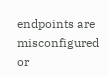endpoints are misconfigured or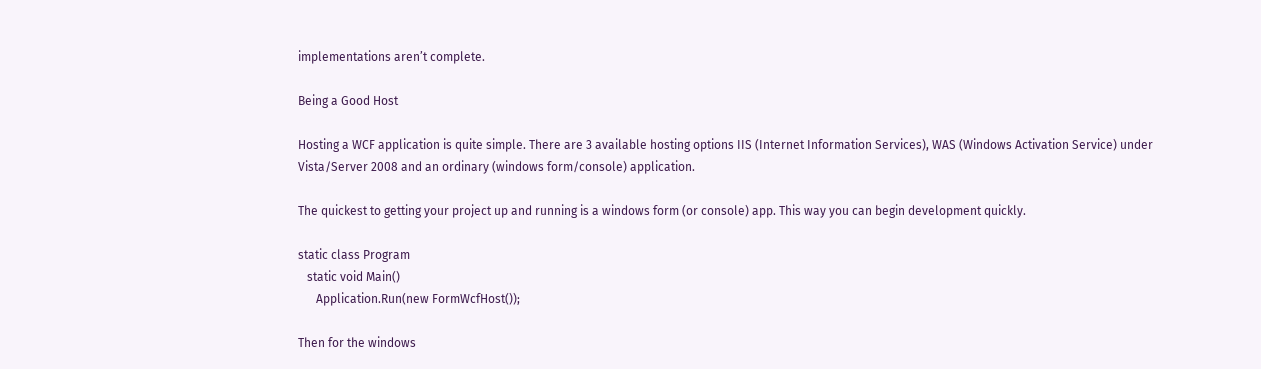implementations aren’t complete.

Being a Good Host

Hosting a WCF application is quite simple. There are 3 available hosting options IIS (Internet Information Services), WAS (Windows Activation Service) under Vista/Server 2008 and an ordinary (windows form/console) application.

The quickest to getting your project up and running is a windows form (or console) app. This way you can begin development quickly.

static class Program
   static void Main()
      Application.Run(new FormWcfHost());

Then for the windows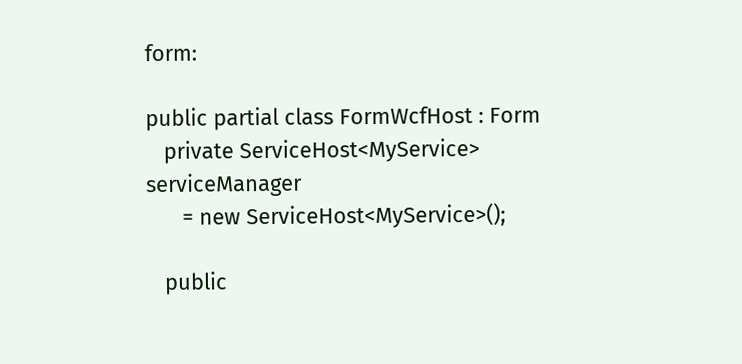form:

public partial class FormWcfHost : Form
   private ServiceHost<MyService> serviceManager
      = new ServiceHost<MyService>();

   public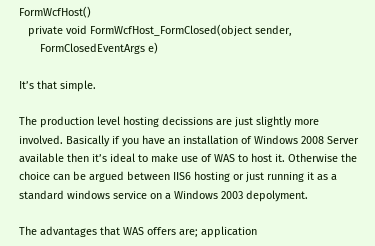FormWcfHost()
   private void FormWcfHost_FormClosed(object sender,
       FormClosedEventArgs e)

It’s that simple.

The production level hosting decissions are just slightly more involved. Basically if you have an installation of Windows 2008 Server available then it’s ideal to make use of WAS to host it. Otherwise the choice can be argued between IIS6 hosting or just running it as a standard windows service on a Windows 2003 depolyment.

The advantages that WAS offers are; application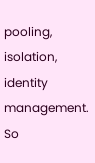pooling, isolation, identity management. So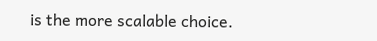is the more scalable choice.